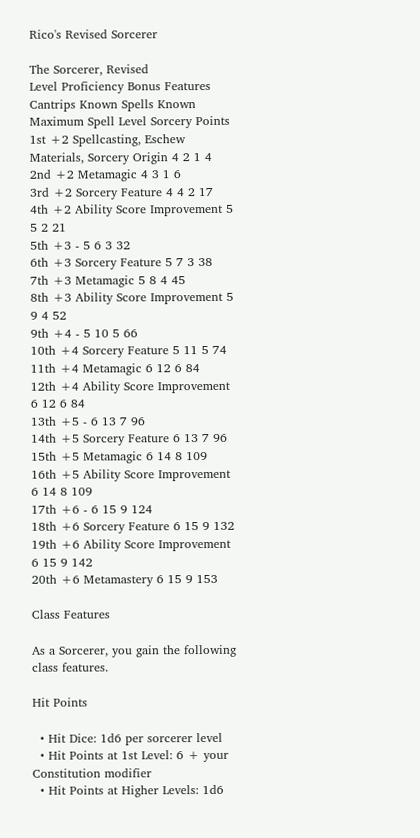Rico's Revised Sorcerer

The Sorcerer, Revised
Level Proficiency Bonus Features Cantrips Known Spells Known Maximum Spell Level Sorcery Points
1st +2 Spellcasting, Eschew Materials, Sorcery Origin 4 2 1 4
2nd +2 Metamagic 4 3 1 6
3rd +2 Sorcery Feature 4 4 2 17
4th +2 Ability Score Improvement 5 5 2 21
5th +3 - 5 6 3 32
6th +3 Sorcery Feature 5 7 3 38
7th +3 Metamagic 5 8 4 45
8th +3 Ability Score Improvement 5 9 4 52
9th +4 - 5 10 5 66
10th +4 Sorcery Feature 5 11 5 74
11th +4 Metamagic 6 12 6 84
12th +4 Ability Score Improvement 6 12 6 84
13th +5 - 6 13 7 96
14th +5 Sorcery Feature 6 13 7 96
15th +5 Metamagic 6 14 8 109
16th +5 Ability Score Improvement 6 14 8 109
17th +6 - 6 15 9 124
18th +6 Sorcery Feature 6 15 9 132
19th +6 Ability Score Improvement 6 15 9 142
20th +6 Metamastery 6 15 9 153

Class Features

As a Sorcerer, you gain the following class features.

Hit Points

  • Hit Dice: 1d6 per sorcerer level
  • Hit Points at 1st Level: 6 + your Constitution modifier
  • Hit Points at Higher Levels: 1d6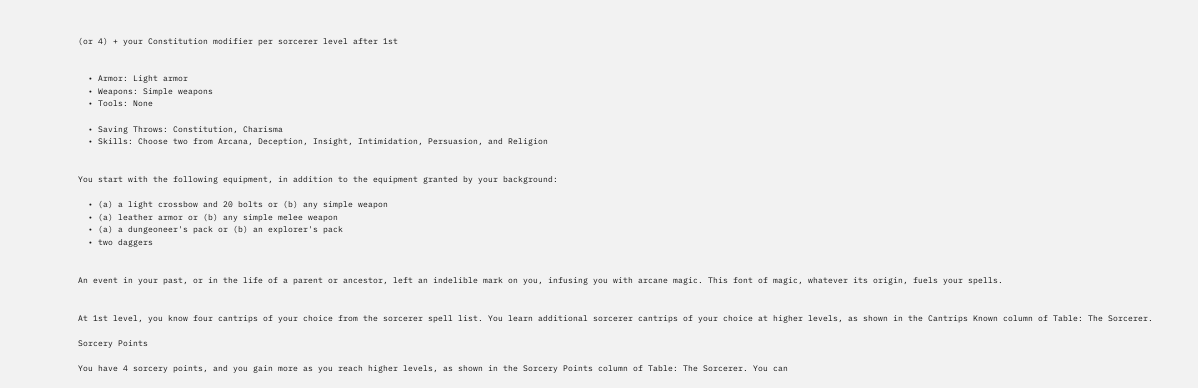(or 4) + your Constitution modifier per sorcerer level after 1st


  • Armor: Light armor
  • Weapons: Simple weapons
  • Tools: None

  • Saving Throws: Constitution, Charisma
  • Skills: Choose two from Arcana, Deception, Insight, Intimidation, Persuasion, and Religion


You start with the following equipment, in addition to the equipment granted by your background:

  • (a) a light crossbow and 20 bolts or (b) any simple weapon
  • (a) leather armor or (b) any simple melee weapon
  • (a) a dungeoneer's pack or (b) an explorer's pack
  • two daggers


An event in your past, or in the life of a parent or ancestor, left an indelible mark on you, infusing you with arcane magic. This font of magic, whatever its origin, fuels your spells.


At 1st level, you know four cantrips of your choice from the sorcerer spell list. You learn additional sorcerer cantrips of your choice at higher levels, as shown in the Cantrips Known column of Table: The Sorcerer.

Sorcery Points

You have 4 sorcery points, and you gain more as you reach higher levels, as shown in the Sorcery Points column of Table: The Sorcerer. You can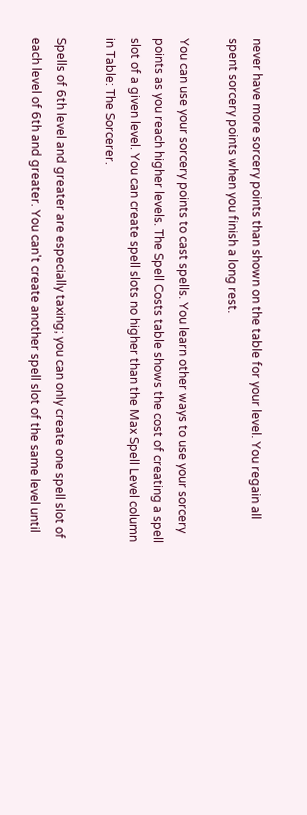never have more sorcery points than shown on the table for your level. You regain all spent sorcery points when you finish a long rest.

You can use your sorcery points to cast spells. You learn other ways to use your sorcery points as you reach higher levels. The Spell Costs table shows the cost of creating a spell slot of a given level. You can create spell slots no higher than the Max Spell Level column in Table: The Sorcerer.

Spells of 6th level and greater are especially taxing; you can only create one spell slot of each level of 6th and greater. You can't create another spell slot of the same level until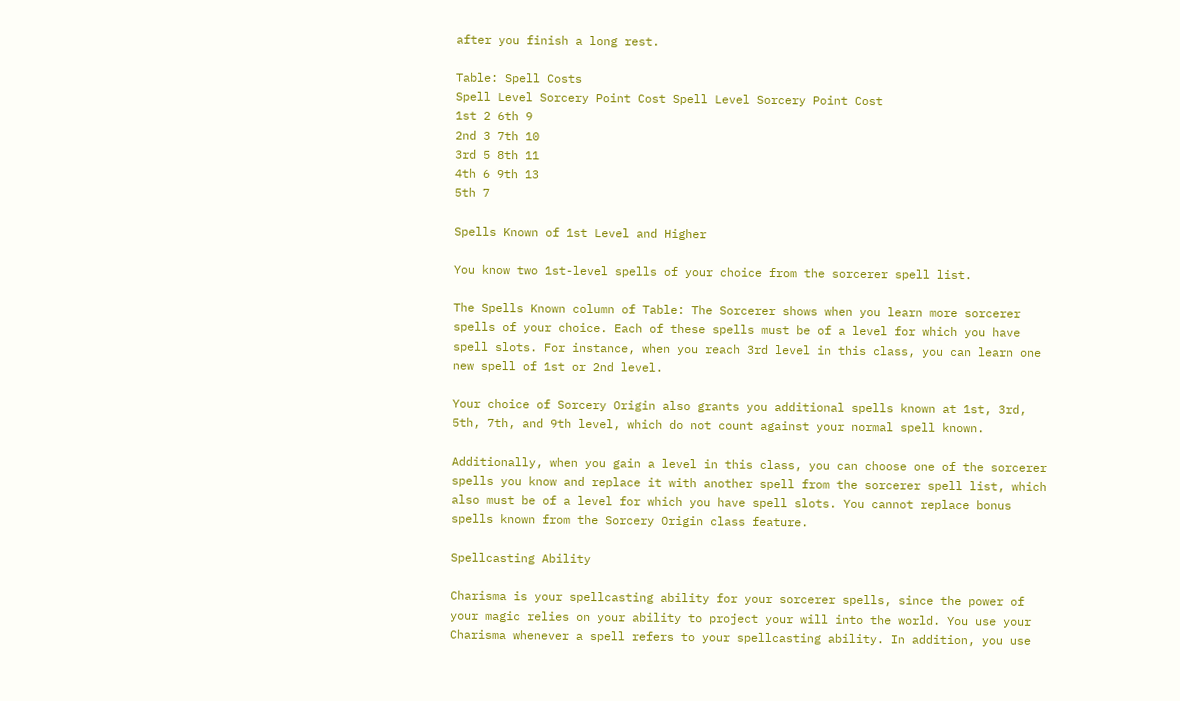after you finish a long rest.

Table: Spell Costs
Spell Level Sorcery Point Cost Spell Level Sorcery Point Cost
1st 2 6th 9
2nd 3 7th 10
3rd 5 8th 11
4th 6 9th 13
5th 7

Spells Known of 1st Level and Higher

You know two 1st-level spells of your choice from the sorcerer spell list.

The Spells Known column of Table: The Sorcerer shows when you learn more sorcerer spells of your choice. Each of these spells must be of a level for which you have spell slots. For instance, when you reach 3rd level in this class, you can learn one new spell of 1st or 2nd level.

Your choice of Sorcery Origin also grants you additional spells known at 1st, 3rd, 5th, 7th, and 9th level, which do not count against your normal spell known.

Additionally, when you gain a level in this class, you can choose one of the sorcerer spells you know and replace it with another spell from the sorcerer spell list, which also must be of a level for which you have spell slots. You cannot replace bonus spells known from the Sorcery Origin class feature.

Spellcasting Ability

Charisma is your spellcasting ability for your sorcerer spells, since the power of your magic relies on your ability to project your will into the world. You use your Charisma whenever a spell refers to your spellcasting ability. In addition, you use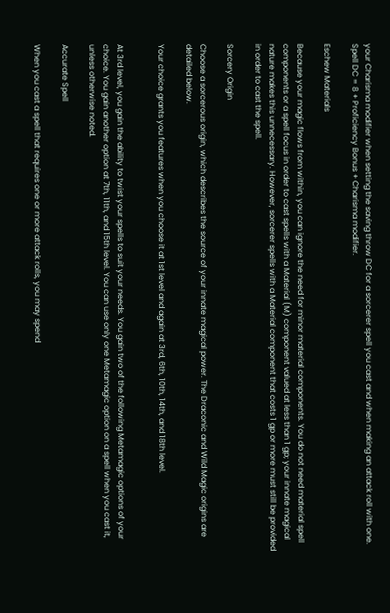your Charisma modifier when setting the saving throw DC for a sorcerer spell you cast and when making an attack roll with one. Spell DC = 8 + Proficiency Bonus + Charisma modifier.

Eschew Materials

Because your magic flows from within, you can ignore the need for minor material components. You do not need material spell components or a spell focus in order to cast spells with a Material (M) component valued at less than 1 gp; your innate magical nature makes this unnecessary. However, sorcerer spells with a Material component that costs 1 gp or more must still be provided in order to cast the spell.

Sorcery Origin

Choose a sorcerous origin, which describes the source of your innate magical power. The Draconic and Wild Magic origins are detailed below.

Your choice grants you features when you choose it at 1st level and again at 3rd, 6th, 10th, 14th, and 18th level.


At 3rd level, you gain the ability to twist your spells to suit your needs. You gain two of the following Metamagic options of your choice. You gain another option at 7th, 11th, and 15th level. You can use only one Metamagic option on a spell when you cast it, unless otherwise noted.

Accurate Spell

When you cast a spell that requires one or more attack rolls, you may spend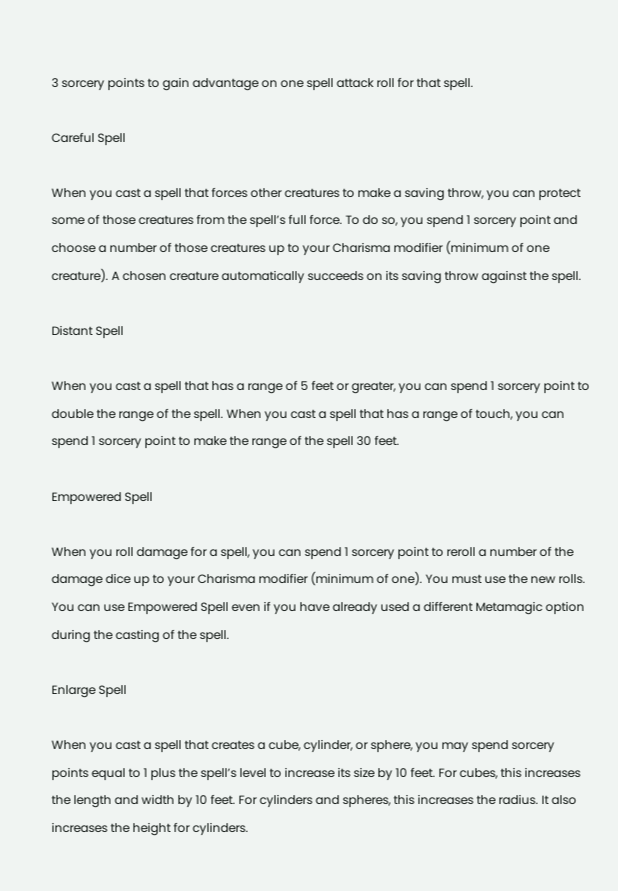3 sorcery points to gain advantage on one spell attack roll for that spell.

Careful Spell

When you cast a spell that forces other creatures to make a saving throw, you can protect some of those creatures from the spell’s full force. To do so, you spend 1 sorcery point and choose a number of those creatures up to your Charisma modifier (minimum of one creature). A chosen creature automatically succeeds on its saving throw against the spell.

Distant Spell

When you cast a spell that has a range of 5 feet or greater, you can spend 1 sorcery point to double the range of the spell. When you cast a spell that has a range of touch, you can spend 1 sorcery point to make the range of the spell 30 feet.

Empowered Spell

When you roll damage for a spell, you can spend 1 sorcery point to reroll a number of the damage dice up to your Charisma modifier (minimum of one). You must use the new rolls. You can use Empowered Spell even if you have already used a different Metamagic option during the casting of the spell.

Enlarge Spell

When you cast a spell that creates a cube, cylinder, or sphere, you may spend sorcery points equal to 1 plus the spell’s level to increase its size by 10 feet. For cubes, this increases the length and width by 10 feet. For cylinders and spheres, this increases the radius. It also increases the height for cylinders.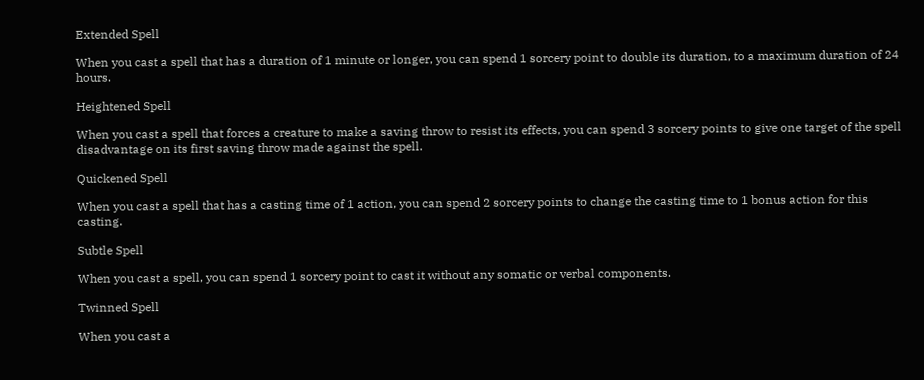Extended Spell

When you cast a spell that has a duration of 1 minute or longer, you can spend 1 sorcery point to double its duration, to a maximum duration of 24 hours.

Heightened Spell

When you cast a spell that forces a creature to make a saving throw to resist its effects, you can spend 3 sorcery points to give one target of the spell disadvantage on its first saving throw made against the spell.

Quickened Spell

When you cast a spell that has a casting time of 1 action, you can spend 2 sorcery points to change the casting time to 1 bonus action for this casting.

Subtle Spell

When you cast a spell, you can spend 1 sorcery point to cast it without any somatic or verbal components.

Twinned Spell

When you cast a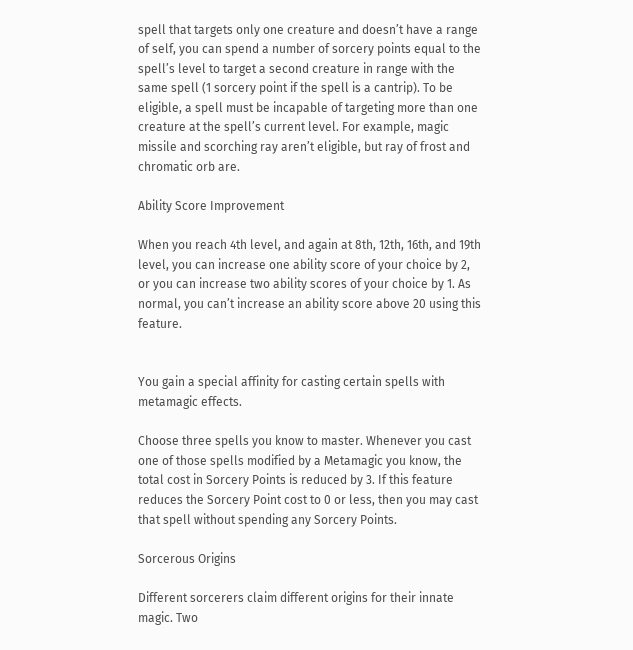spell that targets only one creature and doesn’t have a range of self, you can spend a number of sorcery points equal to the spell’s level to target a second creature in range with the same spell (1 sorcery point if the spell is a cantrip). To be eligible, a spell must be incapable of targeting more than one creature at the spell’s current level. For example, magic missile and scorching ray aren’t eligible, but ray of frost and chromatic orb are.

Ability Score Improvement

When you reach 4th level, and again at 8th, 12th, 16th, and 19th level, you can increase one ability score of your choice by 2, or you can increase two ability scores of your choice by 1. As normal, you can’t increase an ability score above 20 using this feature.


You gain a special affinity for casting certain spells with metamagic effects.

Choose three spells you know to master. Whenever you cast one of those spells modified by a Metamagic you know, the total cost in Sorcery Points is reduced by 3. If this feature reduces the Sorcery Point cost to 0 or less, then you may cast that spell without spending any Sorcery Points.

Sorcerous Origins

Different sorcerers claim different origins for their innate magic. Two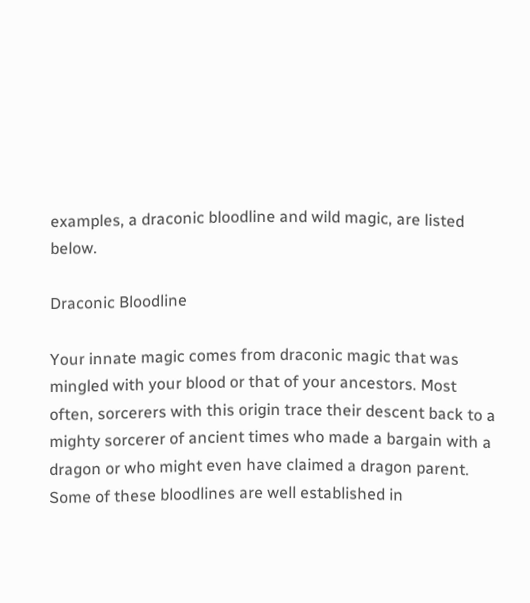examples, a draconic bloodline and wild magic, are listed below.

Draconic Bloodline

Your innate magic comes from draconic magic that was mingled with your blood or that of your ancestors. Most often, sorcerers with this origin trace their descent back to a mighty sorcerer of ancient times who made a bargain with a dragon or who might even have claimed a dragon parent. Some of these bloodlines are well established in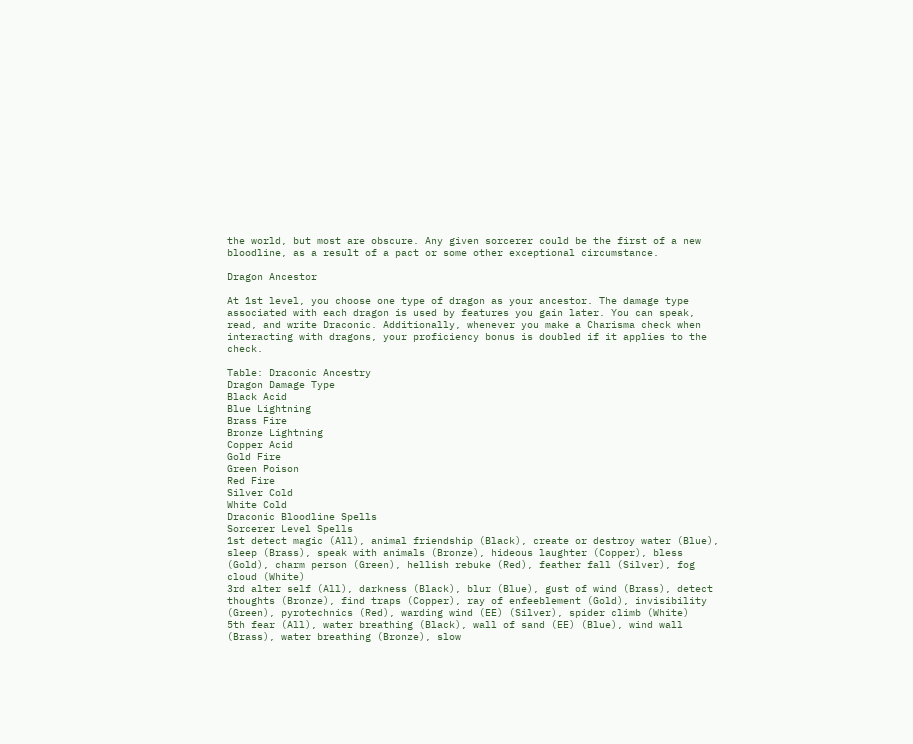the world, but most are obscure. Any given sorcerer could be the first of a new bloodline, as a result of a pact or some other exceptional circumstance.

Dragon Ancestor

At 1st level, you choose one type of dragon as your ancestor. The damage type associated with each dragon is used by features you gain later. You can speak, read, and write Draconic. Additionally, whenever you make a Charisma check when interacting with dragons, your proficiency bonus is doubled if it applies to the check.

Table: Draconic Ancestry
Dragon Damage Type
Black Acid
Blue Lightning
Brass Fire
Bronze Lightning
Copper Acid
Gold Fire
Green Poison
Red Fire
Silver Cold
White Cold
Draconic Bloodline Spells
Sorcerer Level Spells
1st detect magic (All), animal friendship (Black), create or destroy water (Blue), sleep (Brass), speak with animals (Bronze), hideous laughter (Copper), bless (Gold), charm person (Green), hellish rebuke (Red), feather fall (Silver), fog cloud (White)
3rd alter self (All), darkness (Black), blur (Blue), gust of wind (Brass), detect thoughts (Bronze), find traps (Copper), ray of enfeeblement (Gold), invisibility (Green), pyrotechnics (Red), warding wind (EE) (Silver), spider climb (White)
5th fear (All), water breathing (Black), wall of sand (EE) (Blue), wind wall (Brass), water breathing (Bronze), slow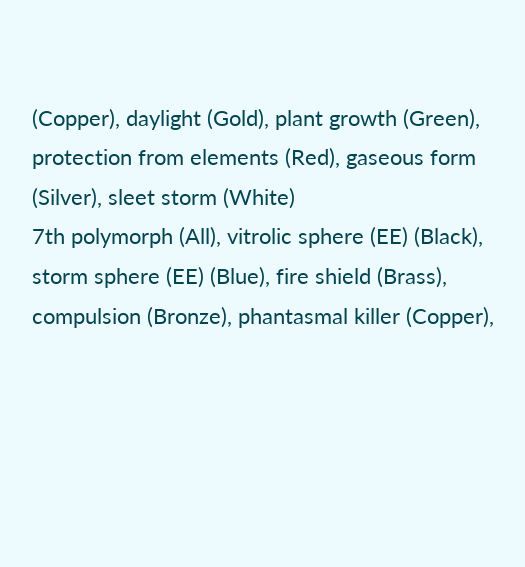(Copper), daylight (Gold), plant growth (Green), protection from elements (Red), gaseous form (Silver), sleet storm (White)
7th polymorph (All), vitrolic sphere (EE) (Black), storm sphere (EE) (Blue), fire shield (Brass), compulsion (Bronze), phantasmal killer (Copper),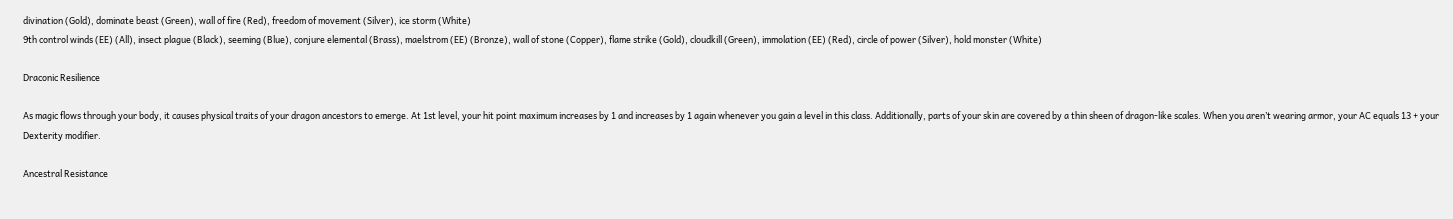divination (Gold), dominate beast (Green), wall of fire (Red), freedom of movement (Silver), ice storm (White)
9th control winds (EE) (All), insect plague (Black), seeming (Blue), conjure elemental (Brass), maelstrom (EE) (Bronze), wall of stone (Copper), flame strike (Gold), cloudkill (Green), immolation (EE) (Red), circle of power (Silver), hold monster (White)

Draconic Resilience

As magic flows through your body, it causes physical traits of your dragon ancestors to emerge. At 1st level, your hit point maximum increases by 1 and increases by 1 again whenever you gain a level in this class. Additionally, parts of your skin are covered by a thin sheen of dragon-like scales. When you aren’t wearing armor, your AC equals 13 + your Dexterity modifier.

Ancestral Resistance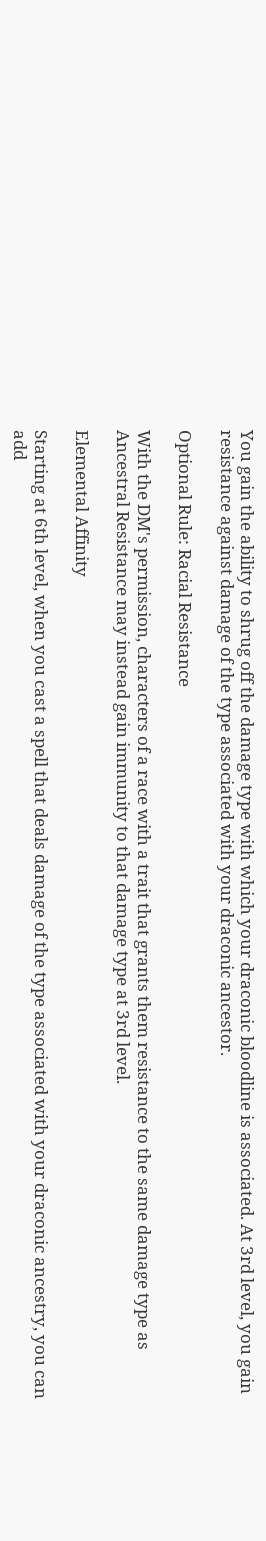You gain the ability to shrug off the damage type with which your draconic bloodline is associated. At 3rd level, you gain resistance against damage of the type associated with your draconic ancestor.

Optional Rule: Racial Resistance

With the DM's permission, characters of a race with a trait that grants them resistance to the same damage type as Ancestral Resistance may instead gain immunity to that damage type at 3rd level.

Elemental Affinity

Starting at 6th level, when you cast a spell that deals damage of the type associated with your draconic ancestry, you can add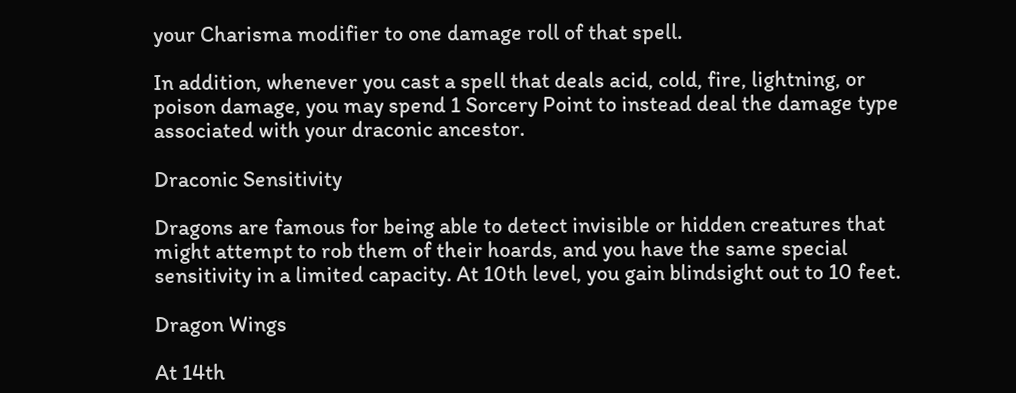your Charisma modifier to one damage roll of that spell.

In addition, whenever you cast a spell that deals acid, cold, fire, lightning, or poison damage, you may spend 1 Sorcery Point to instead deal the damage type associated with your draconic ancestor.

Draconic Sensitivity

Dragons are famous for being able to detect invisible or hidden creatures that might attempt to rob them of their hoards, and you have the same special sensitivity in a limited capacity. At 10th level, you gain blindsight out to 10 feet.

Dragon Wings

At 14th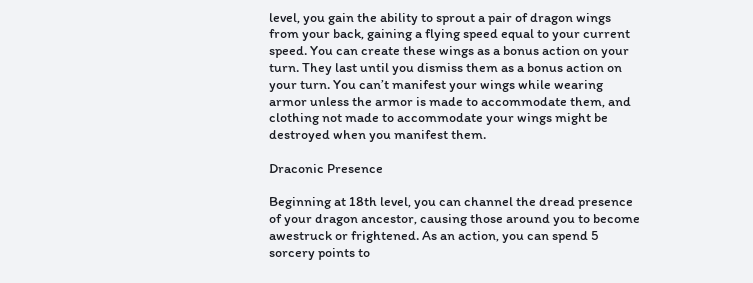level, you gain the ability to sprout a pair of dragon wings from your back, gaining a flying speed equal to your current speed. You can create these wings as a bonus action on your turn. They last until you dismiss them as a bonus action on your turn. You can’t manifest your wings while wearing armor unless the armor is made to accommodate them, and clothing not made to accommodate your wings might be destroyed when you manifest them.

Draconic Presence

Beginning at 18th level, you can channel the dread presence of your dragon ancestor, causing those around you to become awestruck or frightened. As an action, you can spend 5 sorcery points to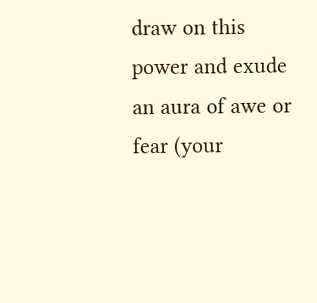draw on this power and exude an aura of awe or fear (your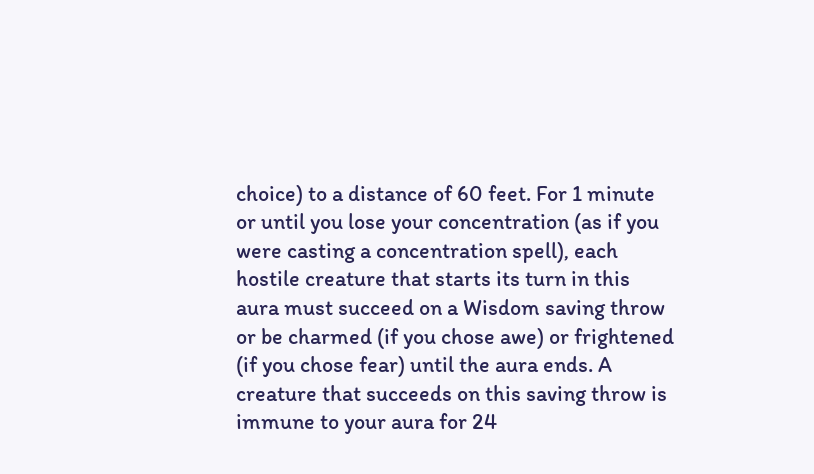choice) to a distance of 60 feet. For 1 minute or until you lose your concentration (as if you were casting a concentration spell), each hostile creature that starts its turn in this aura must succeed on a Wisdom saving throw or be charmed (if you chose awe) or frightened (if you chose fear) until the aura ends. A creature that succeeds on this saving throw is immune to your aura for 24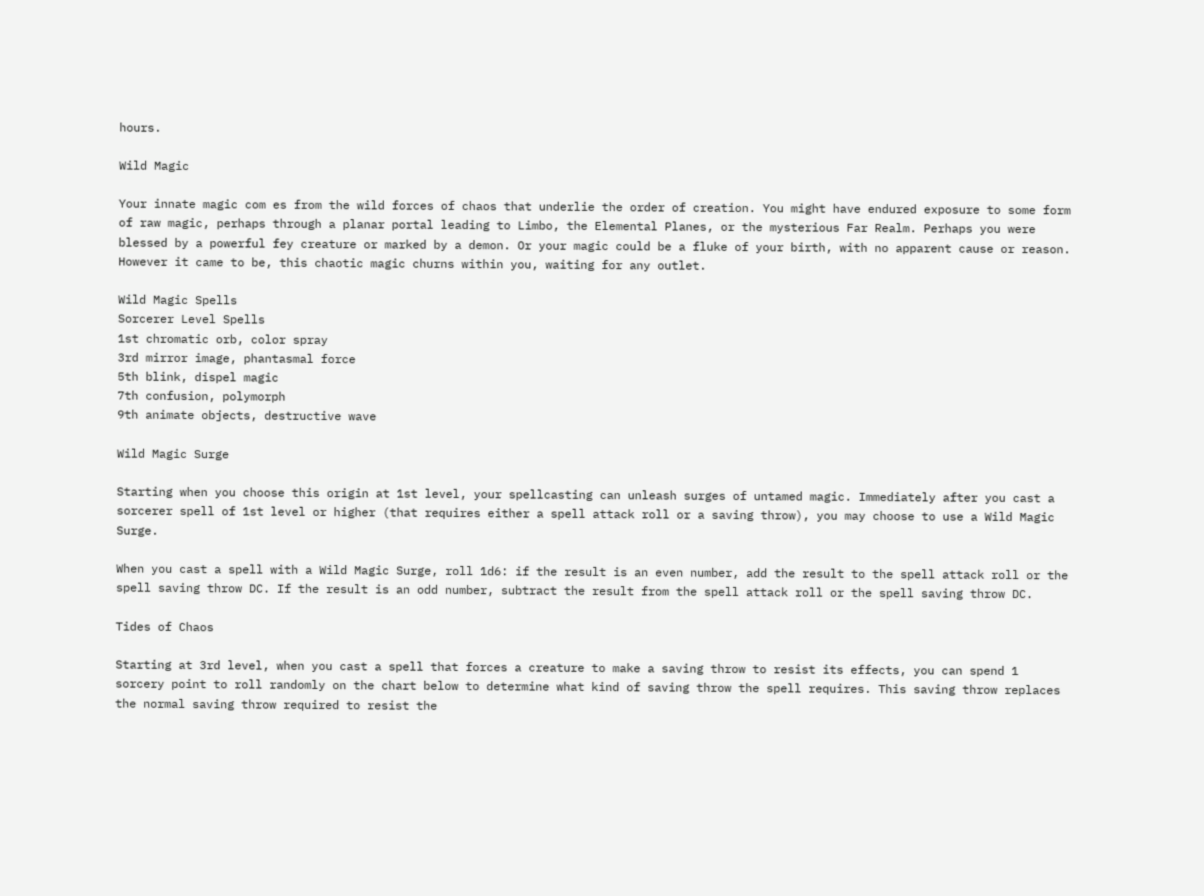hours.

Wild Magic

Your innate magic com es from the wild forces of chaos that underlie the order of creation. You might have endured exposure to some form of raw magic, perhaps through a planar portal leading to Limbo, the Elemental Planes, or the mysterious Far Realm. Perhaps you were blessed by a powerful fey creature or marked by a demon. Or your magic could be a fluke of your birth, with no apparent cause or reason. However it came to be, this chaotic magic churns within you, waiting for any outlet.

Wild Magic Spells
Sorcerer Level Spells
1st chromatic orb, color spray
3rd mirror image, phantasmal force
5th blink, dispel magic
7th confusion, polymorph
9th animate objects, destructive wave

Wild Magic Surge

Starting when you choose this origin at 1st level, your spellcasting can unleash surges of untamed magic. Immediately after you cast a sorcerer spell of 1st level or higher (that requires either a spell attack roll or a saving throw), you may choose to use a Wild Magic Surge.

When you cast a spell with a Wild Magic Surge, roll 1d6: if the result is an even number, add the result to the spell attack roll or the spell saving throw DC. If the result is an odd number, subtract the result from the spell attack roll or the spell saving throw DC.

Tides of Chaos

Starting at 3rd level, when you cast a spell that forces a creature to make a saving throw to resist its effects, you can spend 1 sorcery point to roll randomly on the chart below to determine what kind of saving throw the spell requires. This saving throw replaces the normal saving throw required to resist the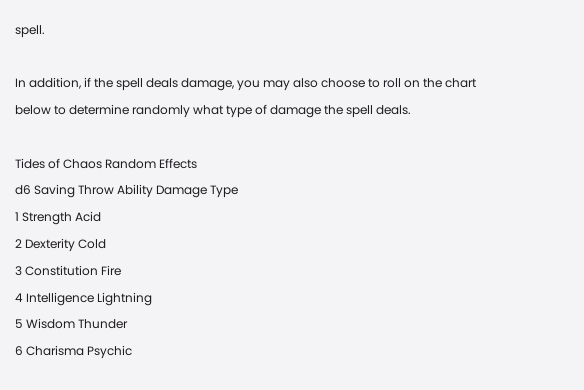spell.

In addition, if the spell deals damage, you may also choose to roll on the chart below to determine randomly what type of damage the spell deals.

Tides of Chaos Random Effects
d6 Saving Throw Ability Damage Type
1 Strength Acid
2 Dexterity Cold
3 Constitution Fire
4 Intelligence Lightning
5 Wisdom Thunder
6 Charisma Psychic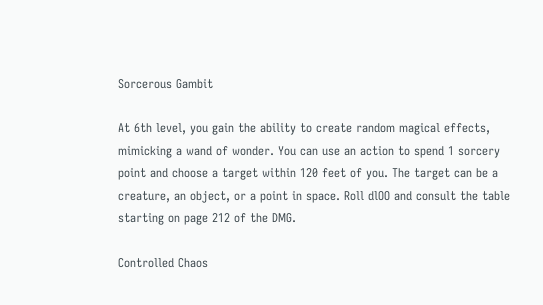Sorcerous Gambit

At 6th level, you gain the ability to create random magical effects, mimicking a wand of wonder. You can use an action to spend 1 sorcery point and choose a target within 120 feet of you. The target can be a creature, an object, or a point in space. Roll dlOO and consult the table starting on page 212 of the DMG.

Controlled Chaos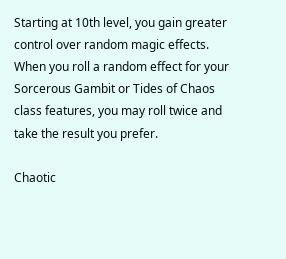Starting at 10th level, you gain greater control over random magic effects. When you roll a random effect for your Sorcerous Gambit or Tides of Chaos class features, you may roll twice and take the result you prefer.

Chaotic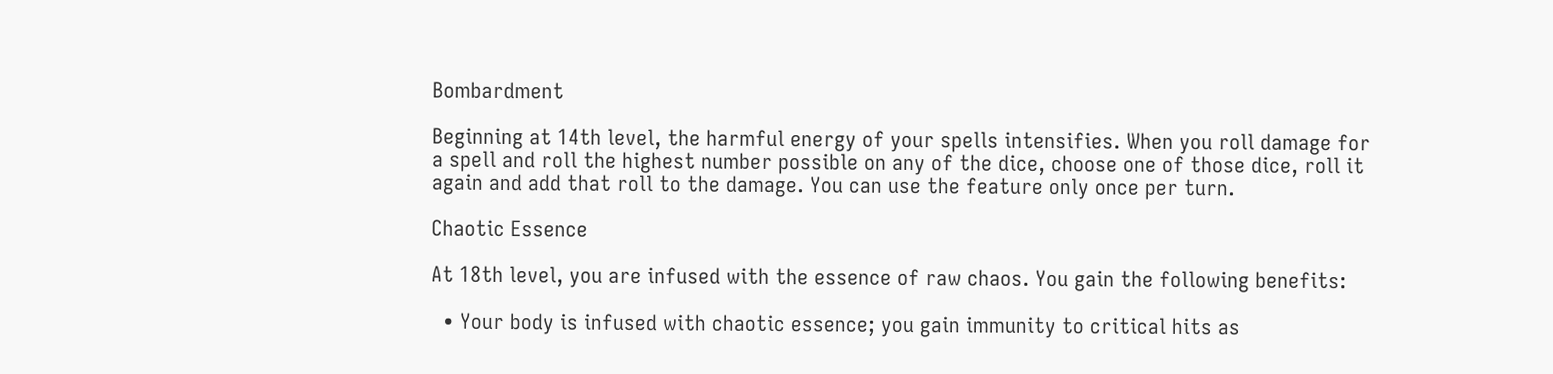Bombardment

Beginning at 14th level, the harmful energy of your spells intensifies. When you roll damage for a spell and roll the highest number possible on any of the dice, choose one of those dice, roll it again and add that roll to the damage. You can use the feature only once per turn.

Chaotic Essence

At 18th level, you are infused with the essence of raw chaos. You gain the following benefits:

  • Your body is infused with chaotic essence; you gain immunity to critical hits as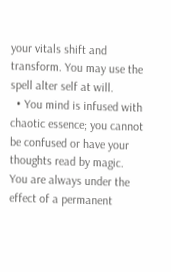your vitals shift and transform. You may use the spell alter self at will.
  • You mind is infused with chaotic essence; you cannot be confused or have your thoughts read by magic. You are always under the effect of a permanent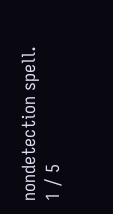nondetection spell.
1 / 5